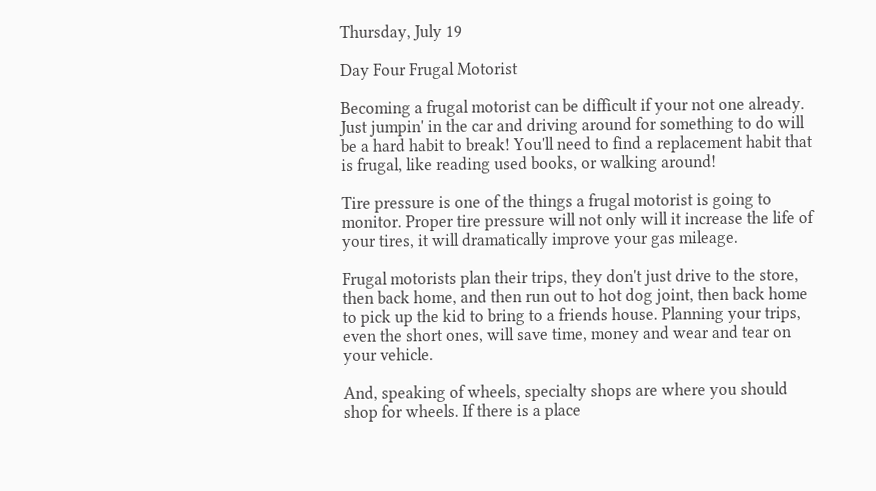Thursday, July 19

Day Four Frugal Motorist

Becoming a frugal motorist can be difficult if your not one already. Just jumpin' in the car and driving around for something to do will be a hard habit to break! You'll need to find a replacement habit that is frugal, like reading used books, or walking around!

Tire pressure is one of the things a frugal motorist is going to monitor. Proper tire pressure will not only will it increase the life of your tires, it will dramatically improve your gas mileage.

Frugal motorists plan their trips, they don't just drive to the store, then back home, and then run out to hot dog joint, then back home to pick up the kid to bring to a friends house. Planning your trips, even the short ones, will save time, money and wear and tear on your vehicle.

And, speaking of wheels, specialty shops are where you should shop for wheels. If there is a place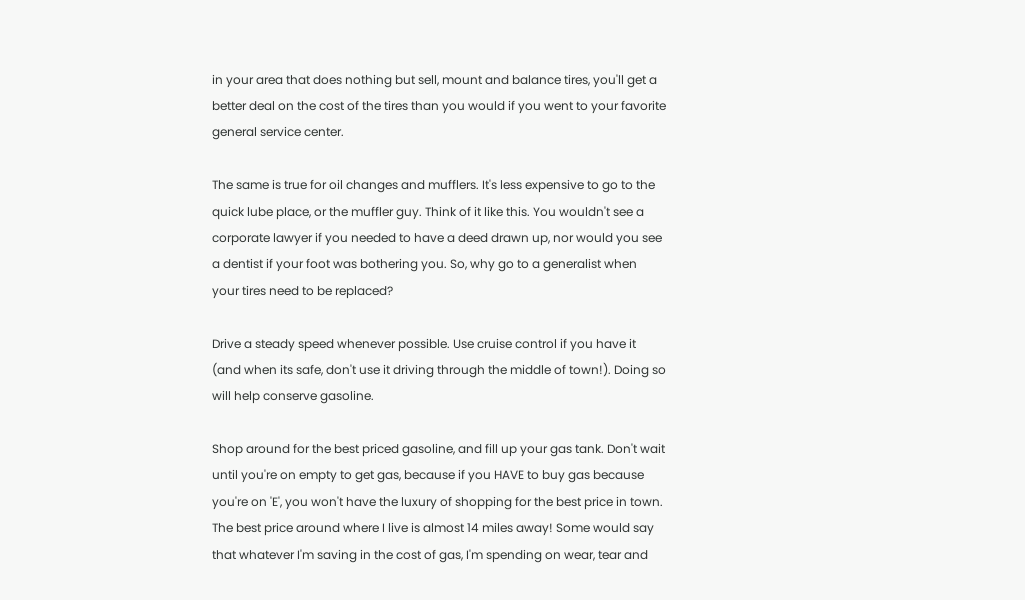in your area that does nothing but sell, mount and balance tires, you'll get a better deal on the cost of the tires than you would if you went to your favorite general service center.

The same is true for oil changes and mufflers. It's less expensive to go to the quick lube place, or the muffler guy. Think of it like this. You wouldn't see a corporate lawyer if you needed to have a deed drawn up, nor would you see a dentist if your foot was bothering you. So, why go to a generalist when your tires need to be replaced?

Drive a steady speed whenever possible. Use cruise control if you have it (and when its safe, don't use it driving through the middle of town!). Doing so will help conserve gasoline.

Shop around for the best priced gasoline, and fill up your gas tank. Don't wait until you're on empty to get gas, because if you HAVE to buy gas because you're on 'E', you won't have the luxury of shopping for the best price in town. The best price around where I live is almost 14 miles away! Some would say that whatever I'm saving in the cost of gas, I'm spending on wear, tear and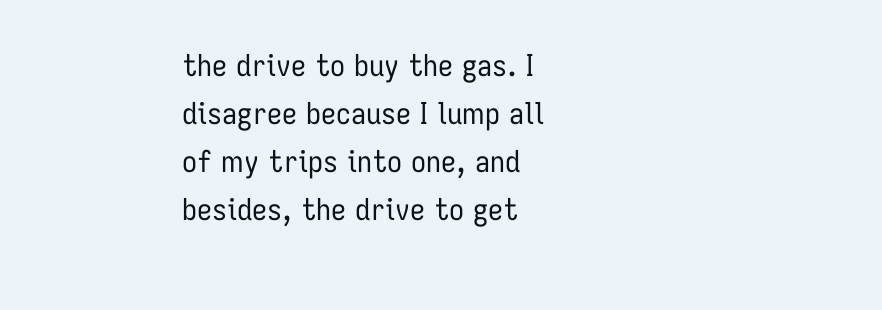the drive to buy the gas. I disagree because I lump all of my trips into one, and besides, the drive to get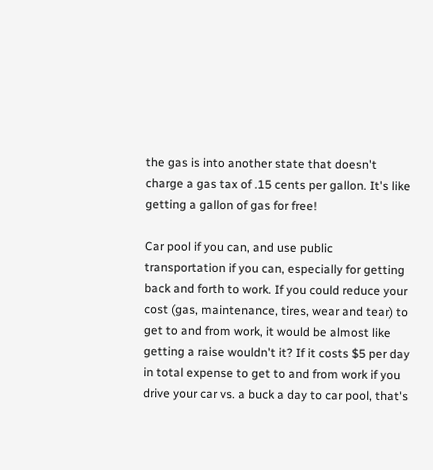the gas is into another state that doesn't charge a gas tax of .15 cents per gallon. It's like getting a gallon of gas for free!

Car pool if you can, and use public transportation if you can, especially for getting back and forth to work. If you could reduce your cost (gas, maintenance, tires, wear and tear) to get to and from work, it would be almost like getting a raise wouldn't it? If it costs $5 per day in total expense to get to and from work if you drive your car vs. a buck a day to car pool, that's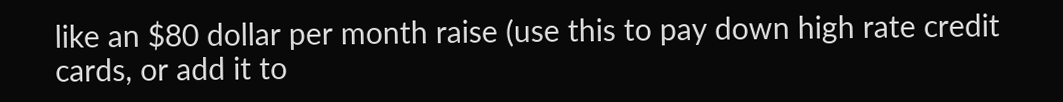like an $80 dollar per month raise (use this to pay down high rate credit cards, or add it to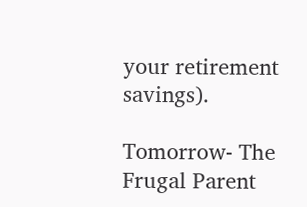your retirement savings).

Tomorrow- The Frugal Parent